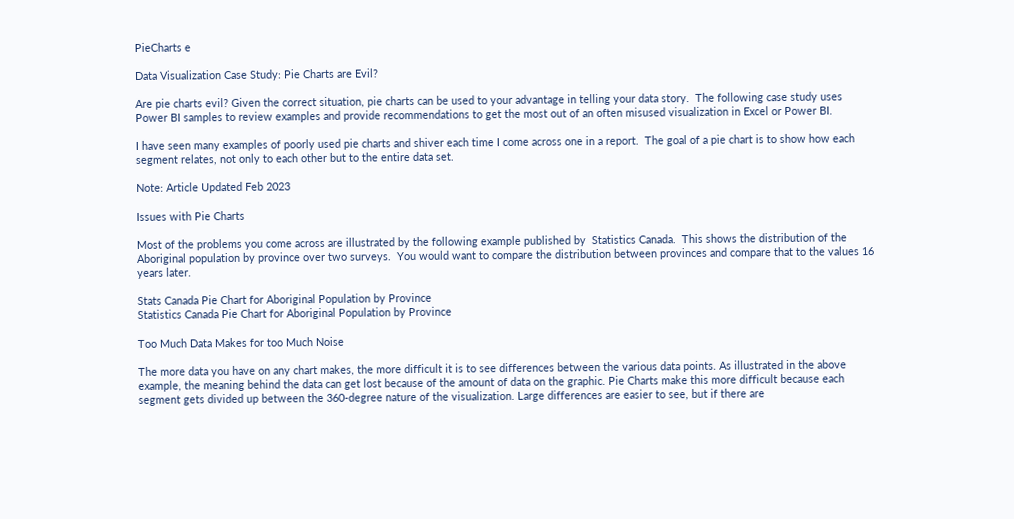PieCharts e

Data Visualization Case Study: Pie Charts are Evil?

Are pie charts evil? Given the correct situation, pie charts can be used to your advantage in telling your data story.  The following case study uses Power BI samples to review examples and provide recommendations to get the most out of an often misused visualization in Excel or Power BI.

I have seen many examples of poorly used pie charts and shiver each time I come across one in a report.  The goal of a pie chart is to show how each segment relates, not only to each other but to the entire data set.

Note: Article Updated Feb 2023

Issues with Pie Charts

Most of the problems you come across are illustrated by the following example published by  Statistics Canada.  This shows the distribution of the Aboriginal population by province over two surveys.  You would want to compare the distribution between provinces and compare that to the values 16 years later.

Stats Canada Pie Chart for Aboriginal Population by Province
Statistics Canada Pie Chart for Aboriginal Population by Province

Too Much Data Makes for too Much Noise

The more data you have on any chart makes, the more difficult it is to see differences between the various data points. As illustrated in the above example, the meaning behind the data can get lost because of the amount of data on the graphic. Pie Charts make this more difficult because each segment gets divided up between the 360-degree nature of the visualization. Large differences are easier to see, but if there are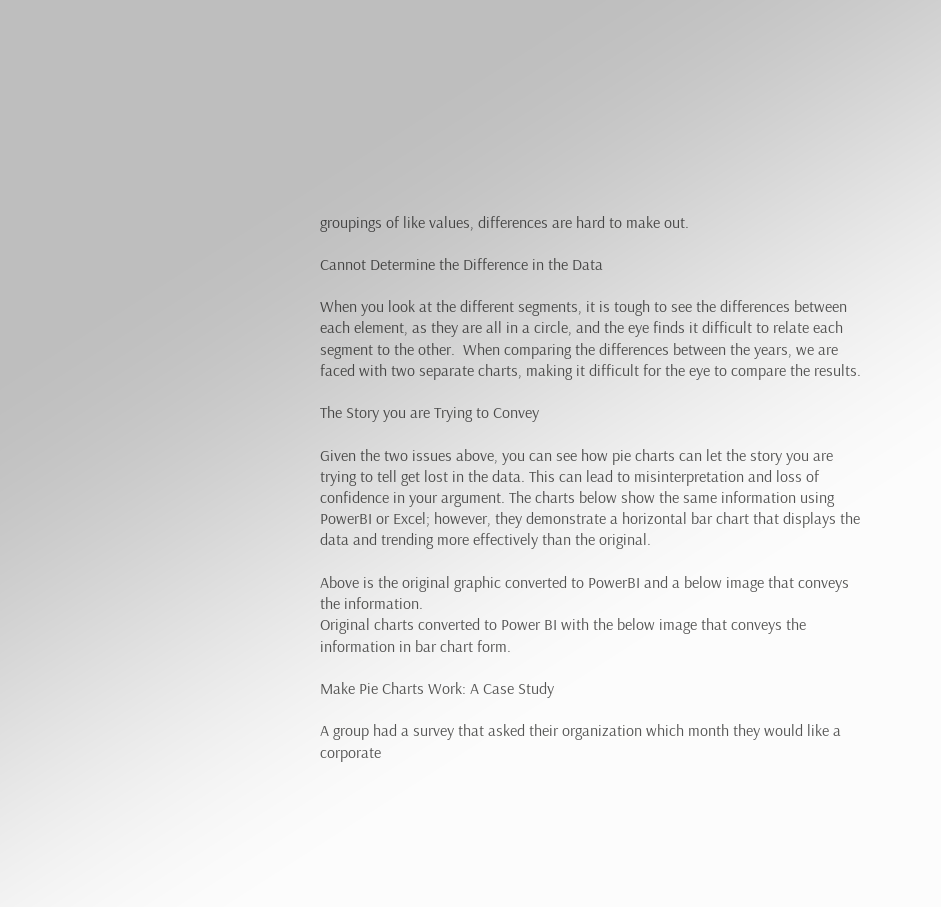groupings of like values, differences are hard to make out.

Cannot Determine the Difference in the Data

When you look at the different segments, it is tough to see the differences between each element, as they are all in a circle, and the eye finds it difficult to relate each segment to the other.  When comparing the differences between the years, we are faced with two separate charts, making it difficult for the eye to compare the results.

The Story you are Trying to Convey

Given the two issues above, you can see how pie charts can let the story you are trying to tell get lost in the data. This can lead to misinterpretation and loss of confidence in your argument. The charts below show the same information using PowerBI or Excel; however, they demonstrate a horizontal bar chart that displays the data and trending more effectively than the original.

Above is the original graphic converted to PowerBI and a below image that conveys the information.
Original charts converted to Power BI with the below image that conveys the information in bar chart form.

Make Pie Charts Work: A Case Study

A group had a survey that asked their organization which month they would like a corporate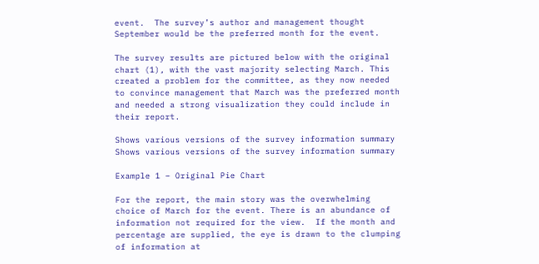event.  The survey’s author and management thought September would be the preferred month for the event.

The survey results are pictured below with the original chart (1), with the vast majority selecting March. This created a problem for the committee, as they now needed to convince management that March was the preferred month and needed a strong visualization they could include in their report.

Shows various versions of the survey information summary
Shows various versions of the survey information summary

Example 1 – Original Pie Chart

For the report, the main story was the overwhelming choice of March for the event. There is an abundance of information not required for the view.  If the month and percentage are supplied, the eye is drawn to the clumping of information at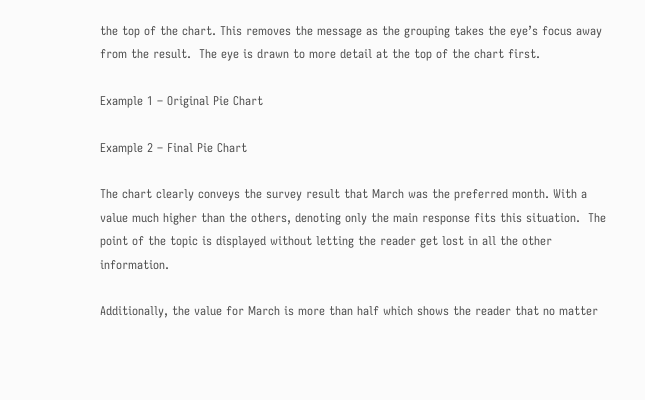the top of the chart. This removes the message as the grouping takes the eye’s focus away from the result.  The eye is drawn to more detail at the top of the chart first.

Example 1 – Original Pie Chart

Example 2 – Final Pie Chart

The chart clearly conveys the survey result that March was the preferred month. With a value much higher than the others, denoting only the main response fits this situation.  The point of the topic is displayed without letting the reader get lost in all the other information.

Additionally, the value for March is more than half which shows the reader that no matter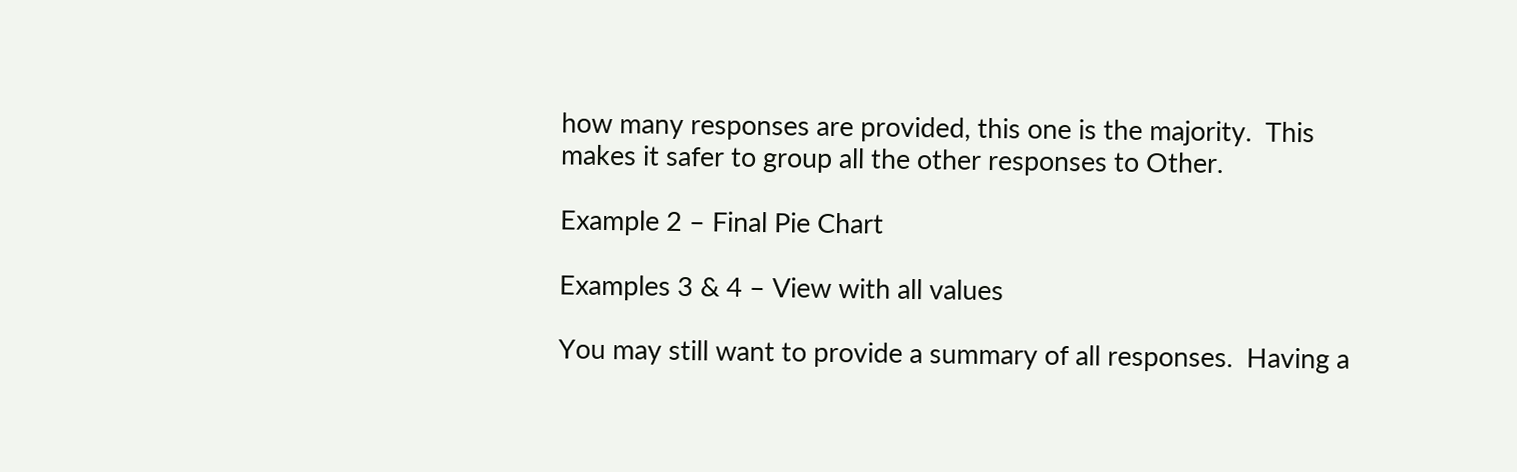how many responses are provided, this one is the majority.  This makes it safer to group all the other responses to Other.

Example 2 – Final Pie Chart

Examples 3 & 4 – View with all values

You may still want to provide a summary of all responses.  Having a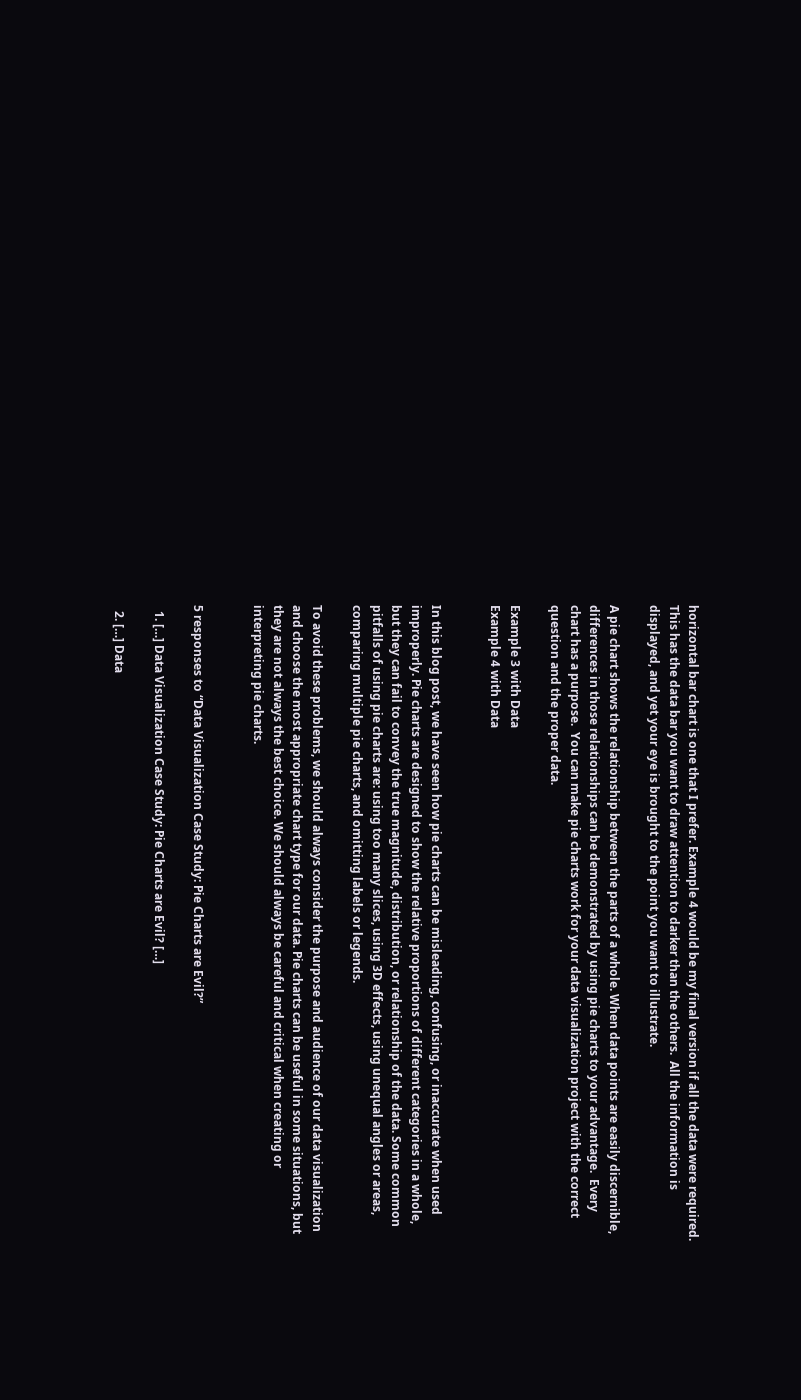horizontal bar chart is one that I prefer. Example 4 would be my final version if all the data were required.  This has the data bar you want to draw attention to darker than the others.  All the information is displayed, and yet your eye is brought to the point you want to illustrate.

A pie chart shows the relationship between the parts of a whole. When data points are easily discernible, differences in those relationships can be demonstrated by using pie charts to your advantage.  Every chart has a purpose.  You can make pie charts work for your data visualization project with the correct question and the proper data.

Example 3 with Data
Example 4 with Data


In this blog post, we have seen how pie charts can be misleading, confusing, or inaccurate when used improperly. Pie charts are designed to show the relative proportions of different categories in a whole, but they can fail to convey the true magnitude, distribution, or relationship of the data. Some common pitfalls of using pie charts are: using too many slices, using 3D effects, using unequal angles or areas, comparing multiple pie charts, and omitting labels or legends.

To avoid these problems, we should always consider the purpose and audience of our data visualization and choose the most appropriate chart type for our data. Pie charts can be useful in some situations, but they are not always the best choice. We should always be careful and critical when creating or interpreting pie charts.


5 responses to “Data Visualization Case Study: Pie Charts are Evil?”

  1. […] Data Visualization Case Study: Pie Charts are Evil? […]

  2. […] Data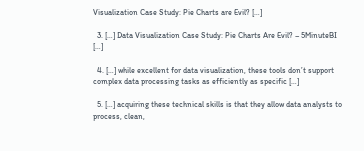Visualization Case Study: Pie Charts are Evil? […]

  3. […] Data Visualization Case Study: Pie Charts Are Evil? – 5MinuteBI […]

  4. […] while excellent for data visualization, these tools don’t support complex data processing tasks as efficiently as specific […]

  5. […] acquiring these technical skills is that they allow data analysts to process, clean,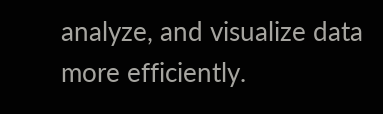analyze, and visualize data more efficiently.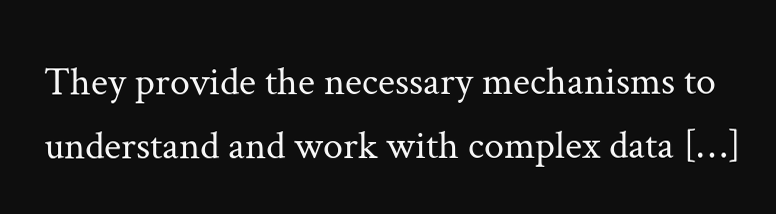They provide the necessary mechanisms to understand and work with complex data […]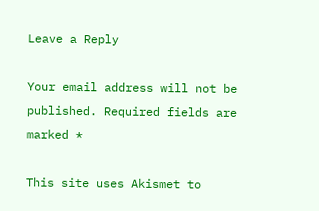Leave a Reply

Your email address will not be published. Required fields are marked *

This site uses Akismet to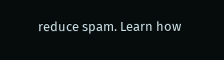reduce spam. Learn how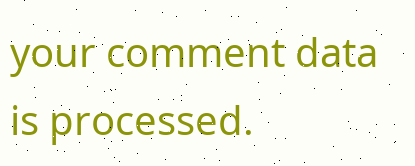your comment data is processed.